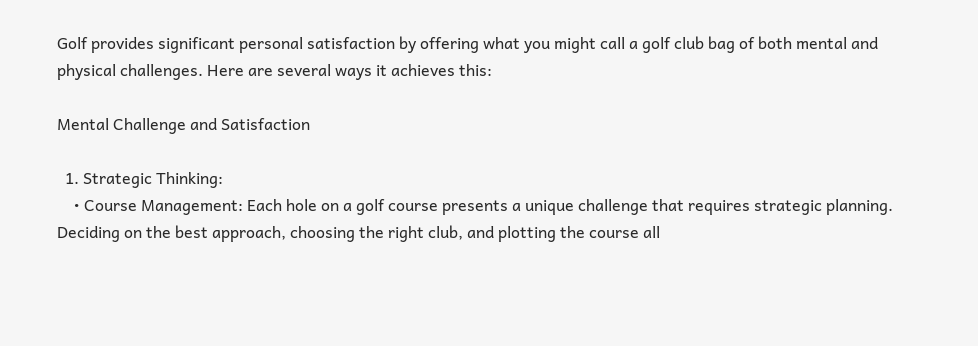Golf provides significant personal satisfaction by offering what you might call a golf club bag of both mental and physical challenges. Here are several ways it achieves this:

Mental Challenge and Satisfaction

  1. Strategic Thinking:
    • Course Management: Each hole on a golf course presents a unique challenge that requires strategic planning. Deciding on the best approach, choosing the right club, and plotting the course all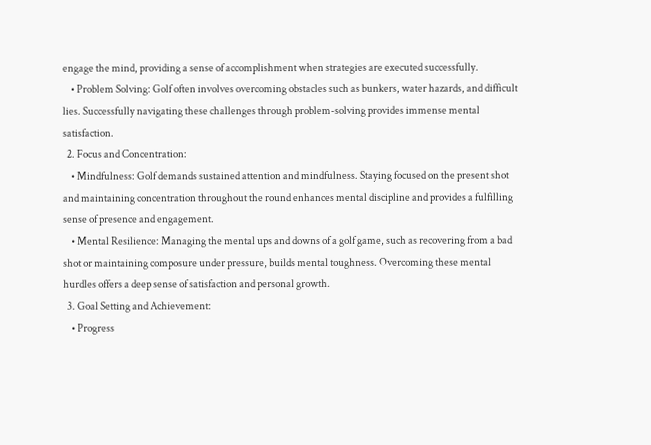engage the mind, providing a sense of accomplishment when strategies are executed successfully.
    • Problem Solving: Golf often involves overcoming obstacles such as bunkers, water hazards, and difficult lies. Successfully navigating these challenges through problem-solving provides immense mental satisfaction.
  2. Focus and Concentration:
    • Mindfulness: Golf demands sustained attention and mindfulness. Staying focused on the present shot and maintaining concentration throughout the round enhances mental discipline and provides a fulfilling sense of presence and engagement.
    • Mental Resilience: Managing the mental ups and downs of a golf game, such as recovering from a bad shot or maintaining composure under pressure, builds mental toughness. Overcoming these mental hurdles offers a deep sense of satisfaction and personal growth.
  3. Goal Setting and Achievement:
    • Progress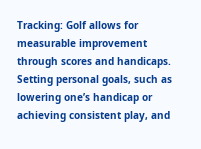Tracking: Golf allows for measurable improvement through scores and handicaps. Setting personal goals, such as lowering one’s handicap or achieving consistent play, and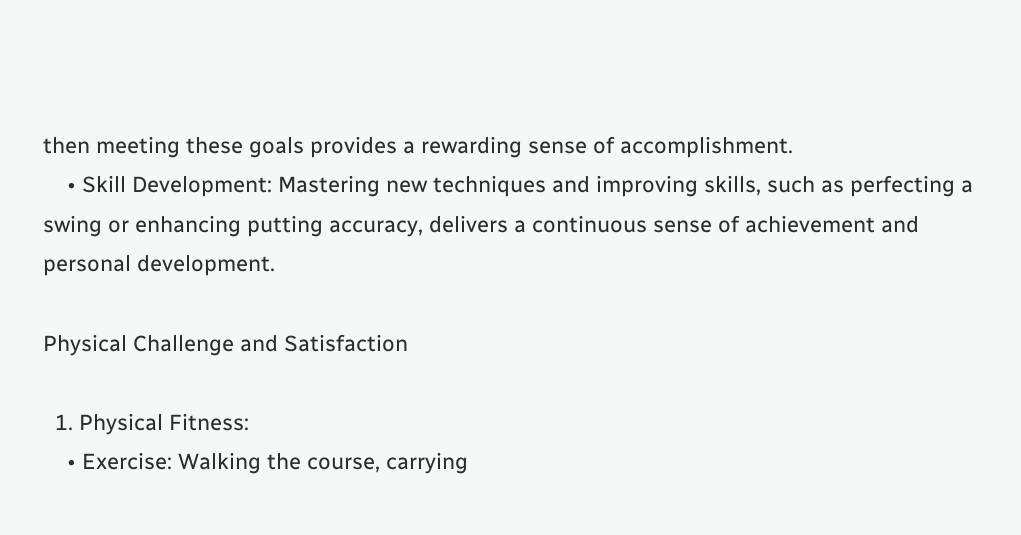then meeting these goals provides a rewarding sense of accomplishment.
    • Skill Development: Mastering new techniques and improving skills, such as perfecting a swing or enhancing putting accuracy, delivers a continuous sense of achievement and personal development.

Physical Challenge and Satisfaction

  1. Physical Fitness:
    • Exercise: Walking the course, carrying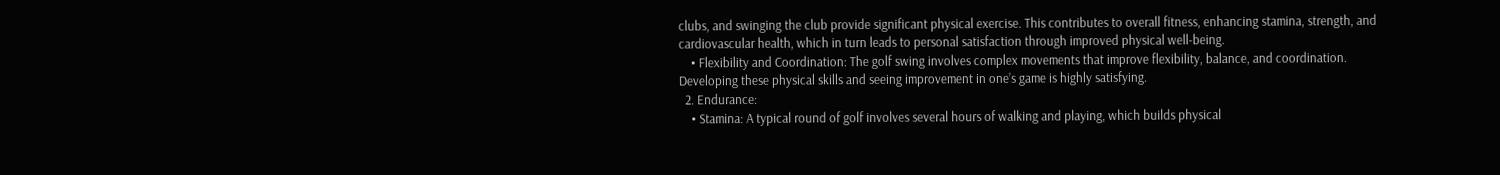clubs, and swinging the club provide significant physical exercise. This contributes to overall fitness, enhancing stamina, strength, and cardiovascular health, which in turn leads to personal satisfaction through improved physical well-being.
    • Flexibility and Coordination: The golf swing involves complex movements that improve flexibility, balance, and coordination. Developing these physical skills and seeing improvement in one’s game is highly satisfying.
  2. Endurance:
    • Stamina: A typical round of golf involves several hours of walking and playing, which builds physical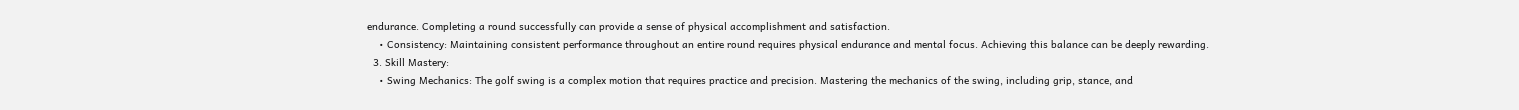endurance. Completing a round successfully can provide a sense of physical accomplishment and satisfaction.
    • Consistency: Maintaining consistent performance throughout an entire round requires physical endurance and mental focus. Achieving this balance can be deeply rewarding.
  3. Skill Mastery:
    • Swing Mechanics: The golf swing is a complex motion that requires practice and precision. Mastering the mechanics of the swing, including grip, stance, and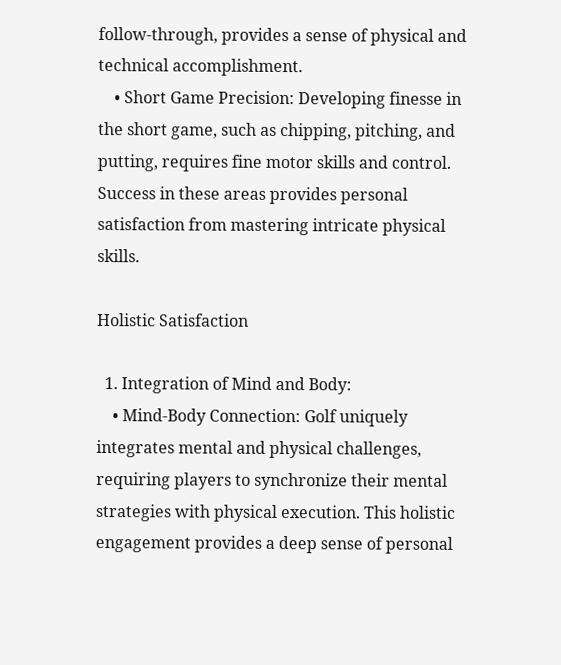follow-through, provides a sense of physical and technical accomplishment.
    • Short Game Precision: Developing finesse in the short game, such as chipping, pitching, and putting, requires fine motor skills and control. Success in these areas provides personal satisfaction from mastering intricate physical skills.

Holistic Satisfaction

  1. Integration of Mind and Body:
    • Mind-Body Connection: Golf uniquely integrates mental and physical challenges, requiring players to synchronize their mental strategies with physical execution. This holistic engagement provides a deep sense of personal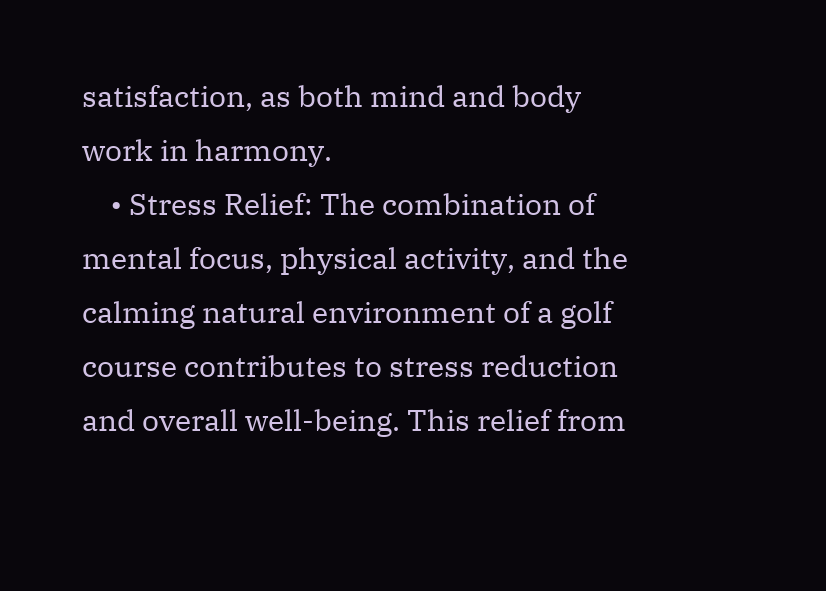satisfaction, as both mind and body work in harmony.
    • Stress Relief: The combination of mental focus, physical activity, and the calming natural environment of a golf course contributes to stress reduction and overall well-being. This relief from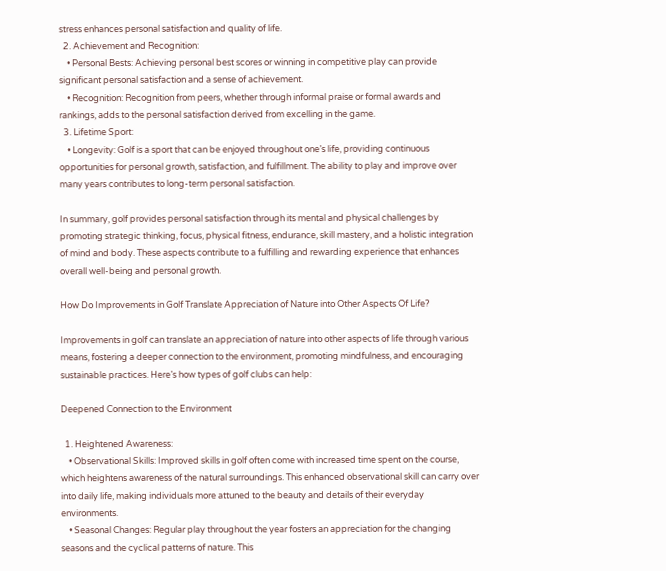stress enhances personal satisfaction and quality of life.
  2. Achievement and Recognition:
    • Personal Bests: Achieving personal best scores or winning in competitive play can provide significant personal satisfaction and a sense of achievement.
    • Recognition: Recognition from peers, whether through informal praise or formal awards and rankings, adds to the personal satisfaction derived from excelling in the game.
  3. Lifetime Sport:
    • Longevity: Golf is a sport that can be enjoyed throughout one’s life, providing continuous opportunities for personal growth, satisfaction, and fulfillment. The ability to play and improve over many years contributes to long-term personal satisfaction.

In summary, golf provides personal satisfaction through its mental and physical challenges by promoting strategic thinking, focus, physical fitness, endurance, skill mastery, and a holistic integration of mind and body. These aspects contribute to a fulfilling and rewarding experience that enhances overall well-being and personal growth.

How Do Improvements in Golf Translate Appreciation of Nature into Other Aspects Of Life?

Improvements in golf can translate an appreciation of nature into other aspects of life through various means, fostering a deeper connection to the environment, promoting mindfulness, and encouraging sustainable practices. Here’s how types of golf clubs can help:

Deepened Connection to the Environment

  1. Heightened Awareness:
    • Observational Skills: Improved skills in golf often come with increased time spent on the course, which heightens awareness of the natural surroundings. This enhanced observational skill can carry over into daily life, making individuals more attuned to the beauty and details of their everyday environments.
    • Seasonal Changes: Regular play throughout the year fosters an appreciation for the changing seasons and the cyclical patterns of nature. This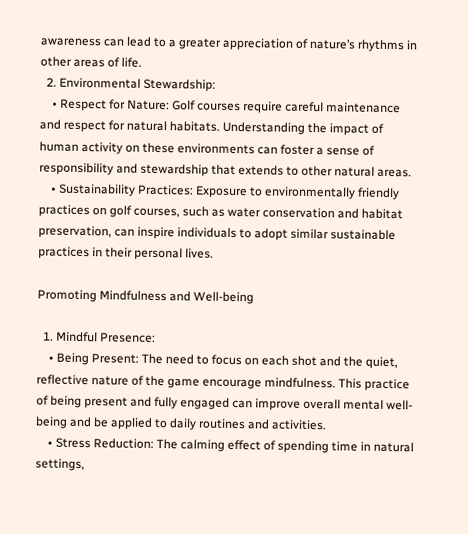awareness can lead to a greater appreciation of nature’s rhythms in other areas of life.
  2. Environmental Stewardship:
    • Respect for Nature: Golf courses require careful maintenance and respect for natural habitats. Understanding the impact of human activity on these environments can foster a sense of responsibility and stewardship that extends to other natural areas.
    • Sustainability Practices: Exposure to environmentally friendly practices on golf courses, such as water conservation and habitat preservation, can inspire individuals to adopt similar sustainable practices in their personal lives.

Promoting Mindfulness and Well-being

  1. Mindful Presence:
    • Being Present: The need to focus on each shot and the quiet, reflective nature of the game encourage mindfulness. This practice of being present and fully engaged can improve overall mental well-being and be applied to daily routines and activities.
    • Stress Reduction: The calming effect of spending time in natural settings,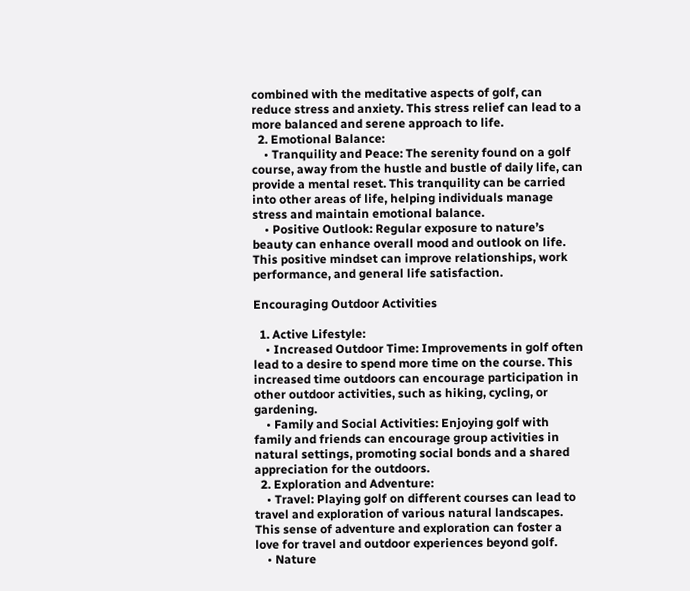combined with the meditative aspects of golf, can reduce stress and anxiety. This stress relief can lead to a more balanced and serene approach to life.
  2. Emotional Balance:
    • Tranquility and Peace: The serenity found on a golf course, away from the hustle and bustle of daily life, can provide a mental reset. This tranquility can be carried into other areas of life, helping individuals manage stress and maintain emotional balance.
    • Positive Outlook: Regular exposure to nature’s beauty can enhance overall mood and outlook on life. This positive mindset can improve relationships, work performance, and general life satisfaction.

Encouraging Outdoor Activities

  1. Active Lifestyle:
    • Increased Outdoor Time: Improvements in golf often lead to a desire to spend more time on the course. This increased time outdoors can encourage participation in other outdoor activities, such as hiking, cycling, or gardening.
    • Family and Social Activities: Enjoying golf with family and friends can encourage group activities in natural settings, promoting social bonds and a shared appreciation for the outdoors.
  2. Exploration and Adventure:
    • Travel: Playing golf on different courses can lead to travel and exploration of various natural landscapes. This sense of adventure and exploration can foster a love for travel and outdoor experiences beyond golf.
    • Nature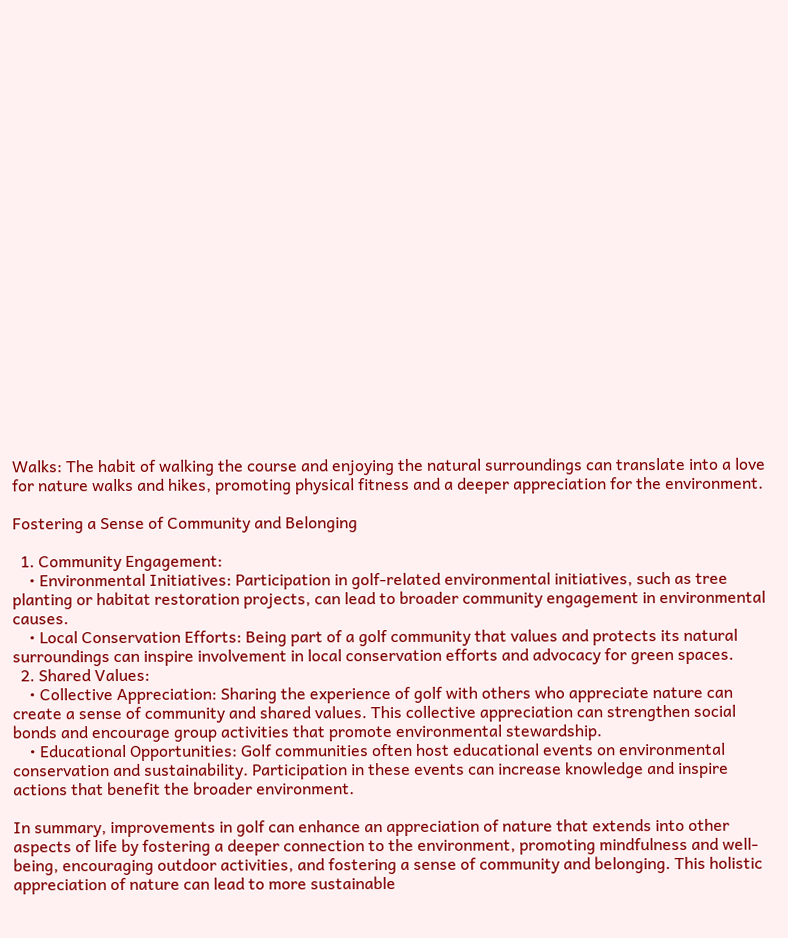Walks: The habit of walking the course and enjoying the natural surroundings can translate into a love for nature walks and hikes, promoting physical fitness and a deeper appreciation for the environment.

Fostering a Sense of Community and Belonging

  1. Community Engagement:
    • Environmental Initiatives: Participation in golf-related environmental initiatives, such as tree planting or habitat restoration projects, can lead to broader community engagement in environmental causes.
    • Local Conservation Efforts: Being part of a golf community that values and protects its natural surroundings can inspire involvement in local conservation efforts and advocacy for green spaces.
  2. Shared Values:
    • Collective Appreciation: Sharing the experience of golf with others who appreciate nature can create a sense of community and shared values. This collective appreciation can strengthen social bonds and encourage group activities that promote environmental stewardship.
    • Educational Opportunities: Golf communities often host educational events on environmental conservation and sustainability. Participation in these events can increase knowledge and inspire actions that benefit the broader environment.

In summary, improvements in golf can enhance an appreciation of nature that extends into other aspects of life by fostering a deeper connection to the environment, promoting mindfulness and well-being, encouraging outdoor activities, and fostering a sense of community and belonging. This holistic appreciation of nature can lead to more sustainable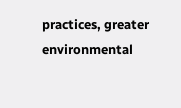practices, greater environmental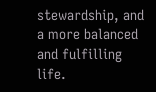stewardship, and a more balanced and fulfilling life.